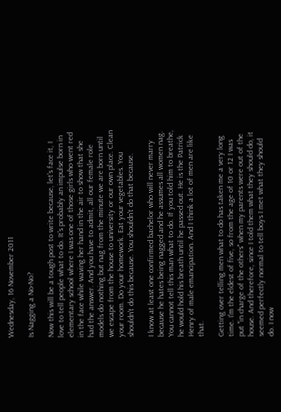Wednesday, 16 November 2011

Is Nagging a No-No?

Now this will be a tough post to write because, let's face it, I love to tell people what to do. It's probably an impulse born in elementary school where I was one of those girls who went red in the face while waving her hand in the air to show that she had the answer. And you have to admit, all our female role models do nothing but nag from the minute we are born until we escape from the house to university or our own place. Clean your room. Do your homework. Eat your vegetables. You shouldn't do this because. You shouldn't do that because.

I know at least one confirmed bachelor who will never marry because he hates being nagged and he assumes all women nag. You cannot tell this man what to do. If you told him to breathe, he would hold his breath until he passed out. He is the Patrick Henry of male emancipation. And I think a lot of men are like that.

Getting over telling men what to do has taken me a very long time. I'm the eldest of five, so from the age of 10 or 12 I was put "in charge of the others" when my parents were out of the house. And therefore, since I told them what they should do, it seemed perfectly normal to tell boys I met what they should do. I now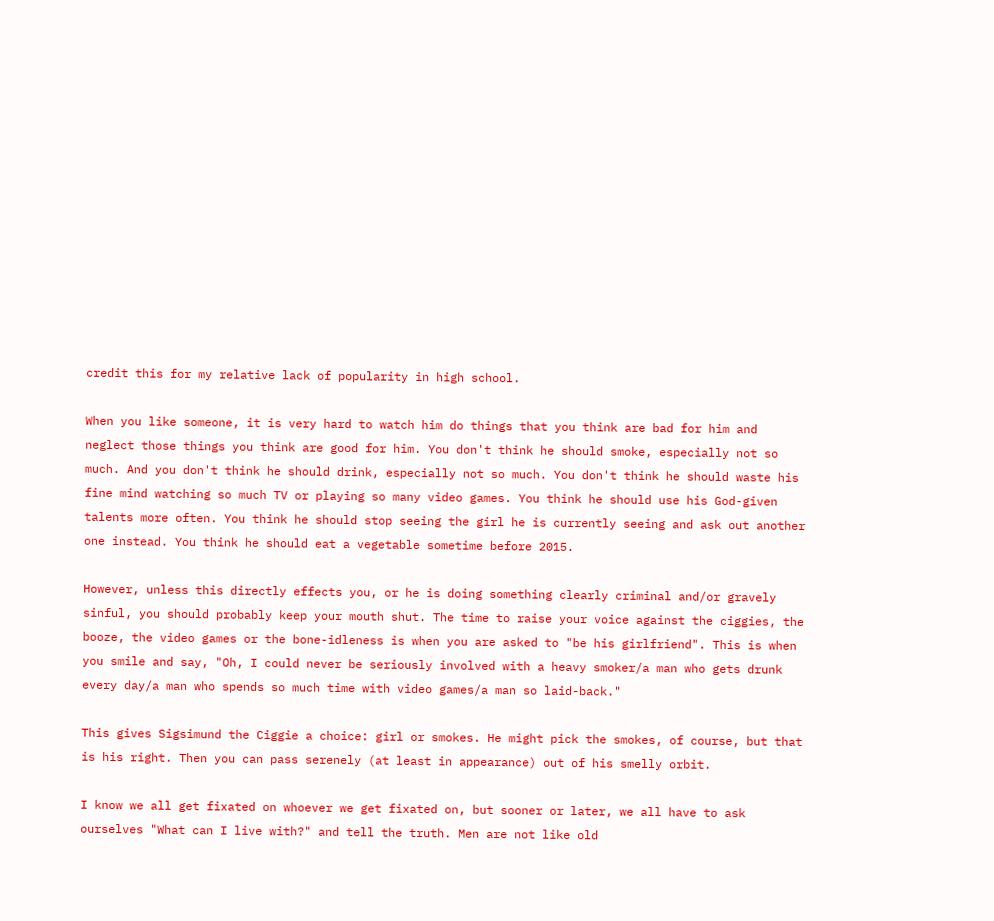credit this for my relative lack of popularity in high school.

When you like someone, it is very hard to watch him do things that you think are bad for him and neglect those things you think are good for him. You don't think he should smoke, especially not so much. And you don't think he should drink, especially not so much. You don't think he should waste his fine mind watching so much TV or playing so many video games. You think he should use his God-given talents more often. You think he should stop seeing the girl he is currently seeing and ask out another one instead. You think he should eat a vegetable sometime before 2015.

However, unless this directly effects you, or he is doing something clearly criminal and/or gravely sinful, you should probably keep your mouth shut. The time to raise your voice against the ciggies, the booze, the video games or the bone-idleness is when you are asked to "be his girlfriend". This is when you smile and say, "Oh, I could never be seriously involved with a heavy smoker/a man who gets drunk every day/a man who spends so much time with video games/a man so laid-back."

This gives Sigsimund the Ciggie a choice: girl or smokes. He might pick the smokes, of course, but that is his right. Then you can pass serenely (at least in appearance) out of his smelly orbit.

I know we all get fixated on whoever we get fixated on, but sooner or later, we all have to ask ourselves "What can I live with?" and tell the truth. Men are not like old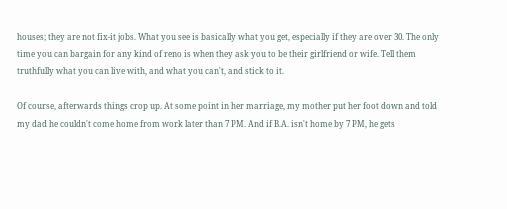houses; they are not fix-it jobs. What you see is basically what you get, especially if they are over 30. The only time you can bargain for any kind of reno is when they ask you to be their girlfriend or wife. Tell them truthfully what you can live with, and what you can't, and stick to it.

Of course, afterwards things crop up. At some point in her marriage, my mother put her foot down and told my dad he couldn't come home from work later than 7 PM. And if B.A. isn't home by 7 PM, he gets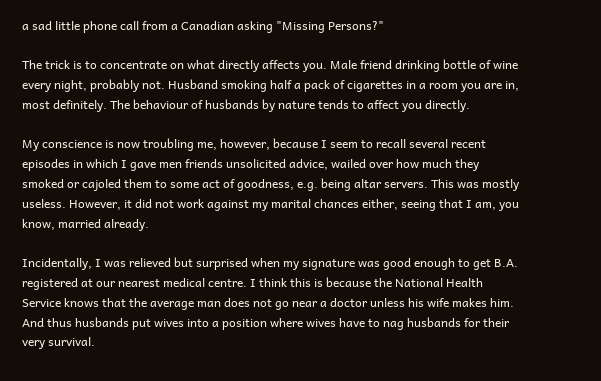a sad little phone call from a Canadian asking "Missing Persons?"

The trick is to concentrate on what directly affects you. Male friend drinking bottle of wine every night, probably not. Husband smoking half a pack of cigarettes in a room you are in, most definitely. The behaviour of husbands by nature tends to affect you directly.

My conscience is now troubling me, however, because I seem to recall several recent episodes in which I gave men friends unsolicited advice, wailed over how much they smoked or cajoled them to some act of goodness, e.g. being altar servers. This was mostly useless. However, it did not work against my marital chances either, seeing that I am, you know, married already.

Incidentally, I was relieved but surprised when my signature was good enough to get B.A. registered at our nearest medical centre. I think this is because the National Health Service knows that the average man does not go near a doctor unless his wife makes him. And thus husbands put wives into a position where wives have to nag husbands for their very survival.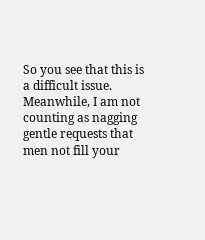So you see that this is a difficult issue. Meanwhile, I am not counting as nagging gentle requests that men not fill your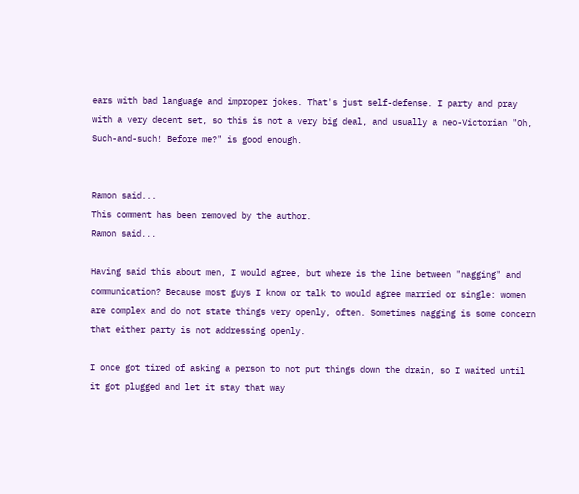ears with bad language and improper jokes. That's just self-defense. I party and pray with a very decent set, so this is not a very big deal, and usually a neo-Victorian "Oh, Such-and-such! Before me?" is good enough.


Ramon said...
This comment has been removed by the author.
Ramon said...

Having said this about men, I would agree, but where is the line between "nagging" and communication? Because most guys I know or talk to would agree married or single: women are complex and do not state things very openly, often. Sometimes nagging is some concern that either party is not addressing openly.

I once got tired of asking a person to not put things down the drain, so I waited until it got plugged and let it stay that way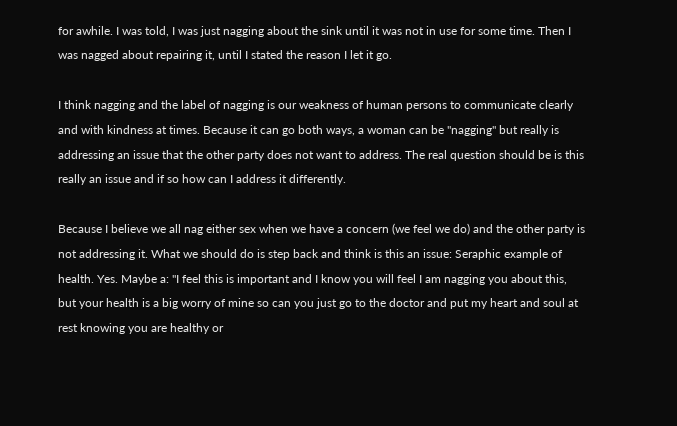for awhile. I was told, I was just nagging about the sink until it was not in use for some time. Then I was nagged about repairing it, until I stated the reason I let it go.

I think nagging and the label of nagging is our weakness of human persons to communicate clearly and with kindness at times. Because it can go both ways, a woman can be "nagging" but really is addressing an issue that the other party does not want to address. The real question should be is this really an issue and if so how can I address it differently.

Because I believe we all nag either sex when we have a concern (we feel we do) and the other party is not addressing it. What we should do is step back and think is this an issue: Seraphic example of health. Yes. Maybe a: "I feel this is important and I know you will feel I am nagging you about this, but your health is a big worry of mine so can you just go to the doctor and put my heart and soul at rest knowing you are healthy or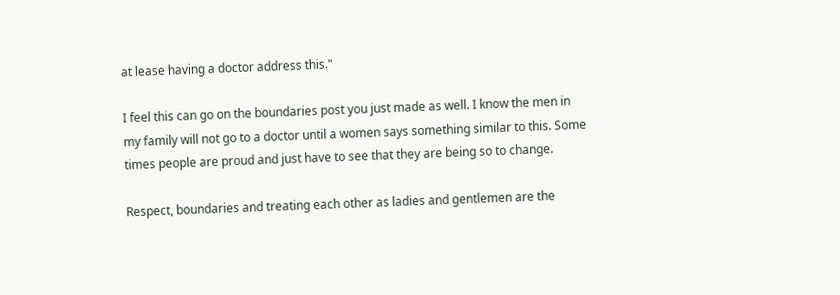at lease having a doctor address this."

I feel this can go on the boundaries post you just made as well. I know the men in my family will not go to a doctor until a women says something similar to this. Some times people are proud and just have to see that they are being so to change.

Respect, boundaries and treating each other as ladies and gentlemen are the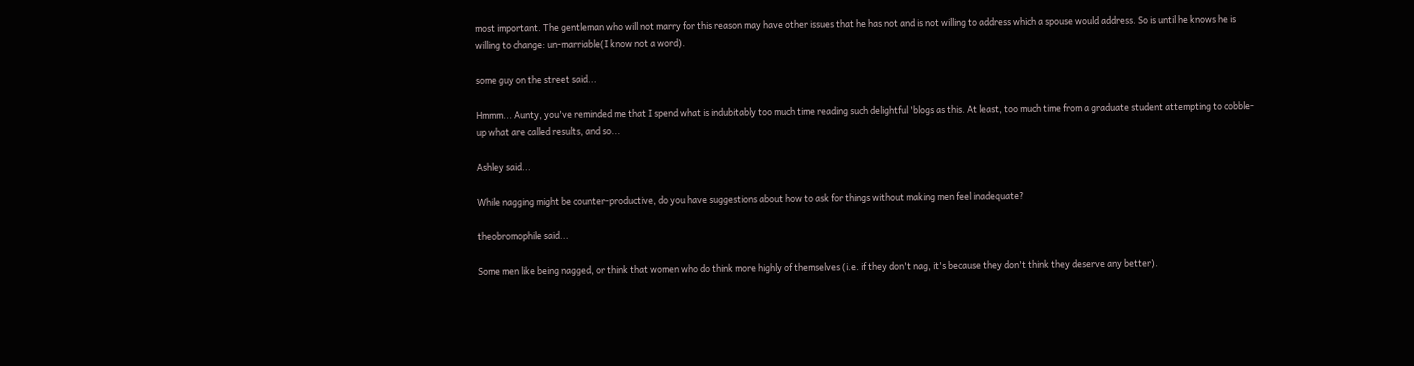most important. The gentleman who will not marry for this reason may have other issues that he has not and is not willing to address which a spouse would address. So is until he knows he is willing to change: un-marriable(I know not a word).

some guy on the street said...

Hmmm... Aunty, you've reminded me that I spend what is indubitably too much time reading such delightful 'blogs as this. At least, too much time from a graduate student attempting to cobble-up what are called results, and so...

Ashley said...

While nagging might be counter-productive, do you have suggestions about how to ask for things without making men feel inadequate?

theobromophile said...

Some men like being nagged, or think that women who do think more highly of themselves (i.e. if they don't nag, it's because they don't think they deserve any better).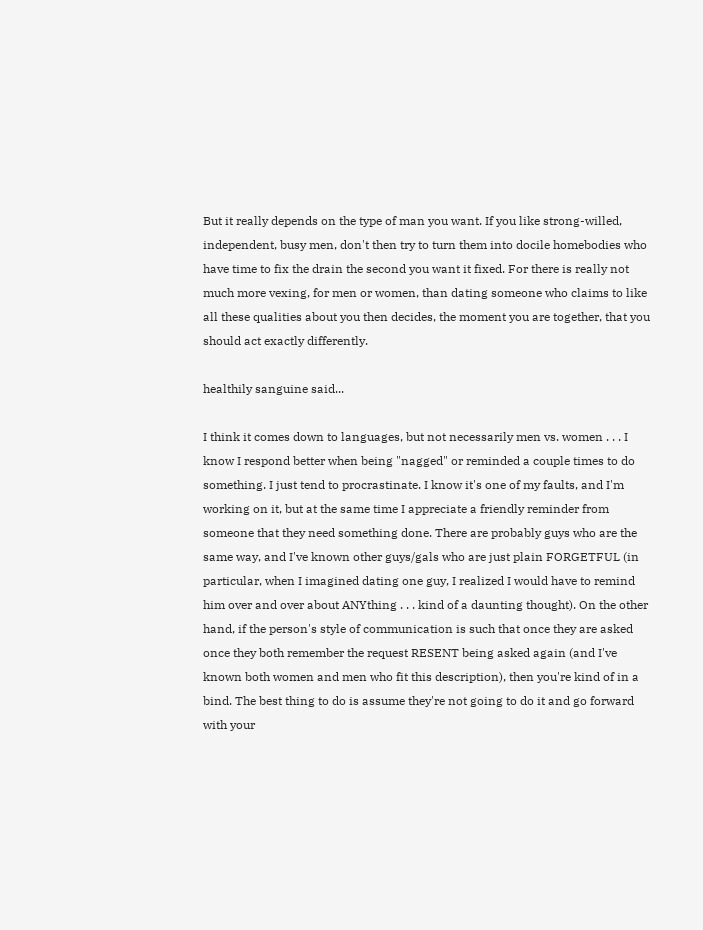But it really depends on the type of man you want. If you like strong-willed, independent, busy men, don't then try to turn them into docile homebodies who have time to fix the drain the second you want it fixed. For there is really not much more vexing, for men or women, than dating someone who claims to like all these qualities about you then decides, the moment you are together, that you should act exactly differently.

healthily sanguine said...

I think it comes down to languages, but not necessarily men vs. women . . . I know I respond better when being "nagged" or reminded a couple times to do something. I just tend to procrastinate. I know it's one of my faults, and I'm working on it, but at the same time I appreciate a friendly reminder from someone that they need something done. There are probably guys who are the same way, and I've known other guys/gals who are just plain FORGETFUL (in particular, when I imagined dating one guy, I realized I would have to remind him over and over about ANYthing . . . kind of a daunting thought). On the other hand, if the person's style of communication is such that once they are asked once they both remember the request RESENT being asked again (and I've known both women and men who fit this description), then you're kind of in a bind. The best thing to do is assume they're not going to do it and go forward with your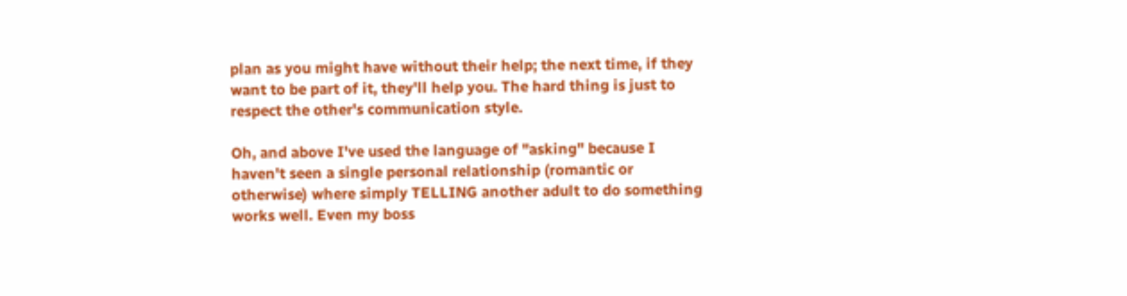plan as you might have without their help; the next time, if they want to be part of it, they'll help you. The hard thing is just to respect the other's communication style.

Oh, and above I've used the language of "asking" because I haven't seen a single personal relationship (romantic or otherwise) where simply TELLING another adult to do something works well. Even my boss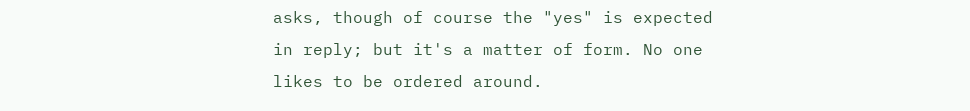asks, though of course the "yes" is expected in reply; but it's a matter of form. No one likes to be ordered around.